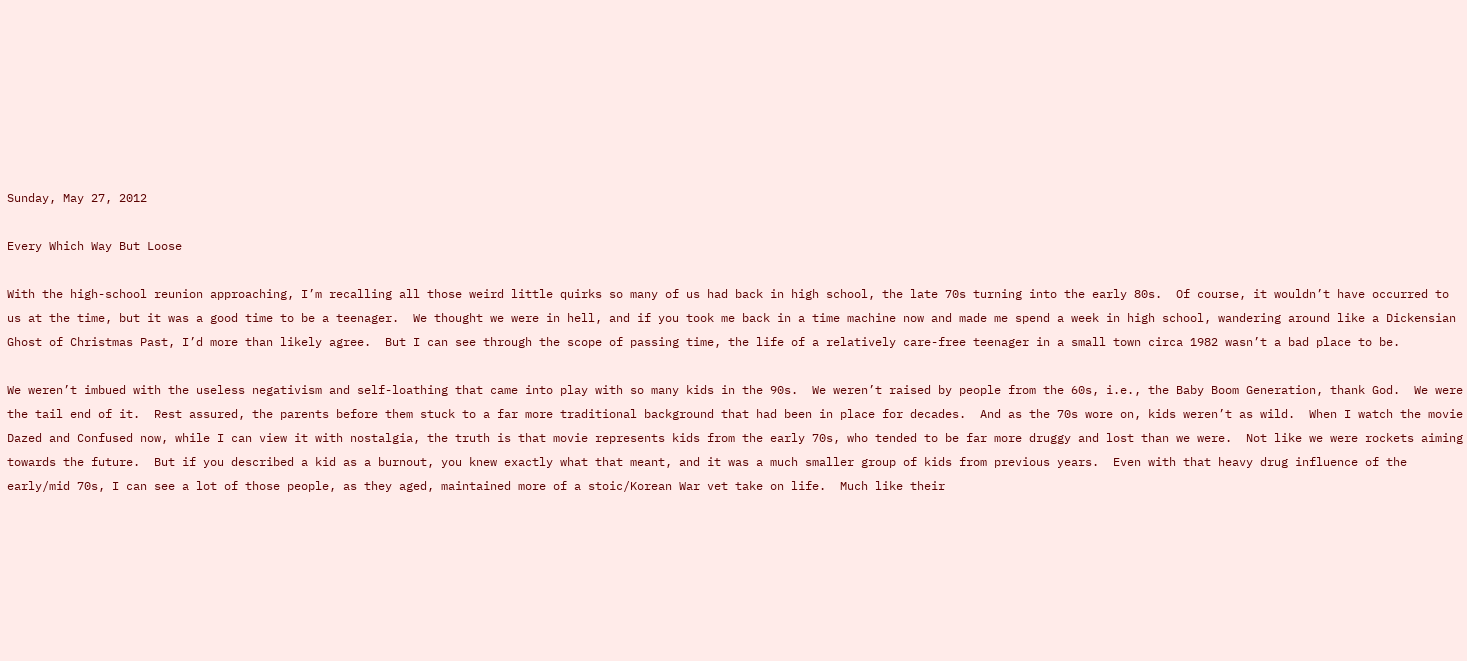Sunday, May 27, 2012

Every Which Way But Loose

With the high-school reunion approaching, I’m recalling all those weird little quirks so many of us had back in high school, the late 70s turning into the early 80s.  Of course, it wouldn’t have occurred to us at the time, but it was a good time to be a teenager.  We thought we were in hell, and if you took me back in a time machine now and made me spend a week in high school, wandering around like a Dickensian Ghost of Christmas Past, I’d more than likely agree.  But I can see through the scope of passing time, the life of a relatively care-free teenager in a small town circa 1982 wasn’t a bad place to be.

We weren’t imbued with the useless negativism and self-loathing that came into play with so many kids in the 90s.  We weren’t raised by people from the 60s, i.e., the Baby Boom Generation, thank God.  We were the tail end of it.  Rest assured, the parents before them stuck to a far more traditional background that had been in place for decades.  And as the 70s wore on, kids weren’t as wild.  When I watch the movie Dazed and Confused now, while I can view it with nostalgia, the truth is that movie represents kids from the early 70s, who tended to be far more druggy and lost than we were.  Not like we were rockets aiming towards the future.  But if you described a kid as a burnout, you knew exactly what that meant, and it was a much smaller group of kids from previous years.  Even with that heavy drug influence of the early/mid 70s, I can see a lot of those people, as they aged, maintained more of a stoic/Korean War vet take on life.  Much like their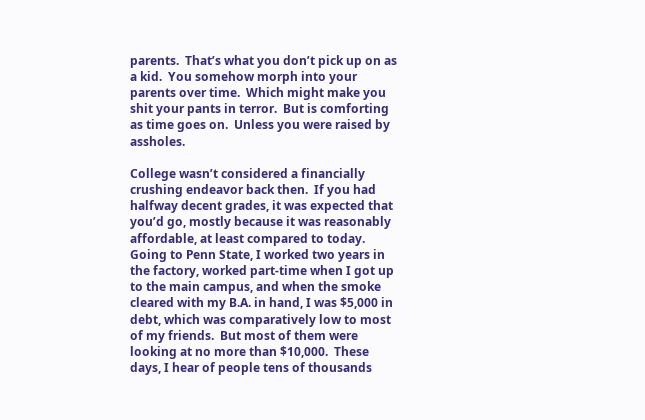parents.  That’s what you don’t pick up on as a kid.  You somehow morph into your parents over time.  Which might make you shit your pants in terror.  But is comforting as time goes on.  Unless you were raised by assholes.

College wasn’t considered a financially crushing endeavor back then.  If you had halfway decent grades, it was expected that you’d go, mostly because it was reasonably affordable, at least compared to today.  Going to Penn State, I worked two years in the factory, worked part-time when I got up to the main campus, and when the smoke cleared with my B.A. in hand, I was $5,000 in debt, which was comparatively low to most of my friends.  But most of them were looking at no more than $10,000.  These days, I hear of people tens of thousands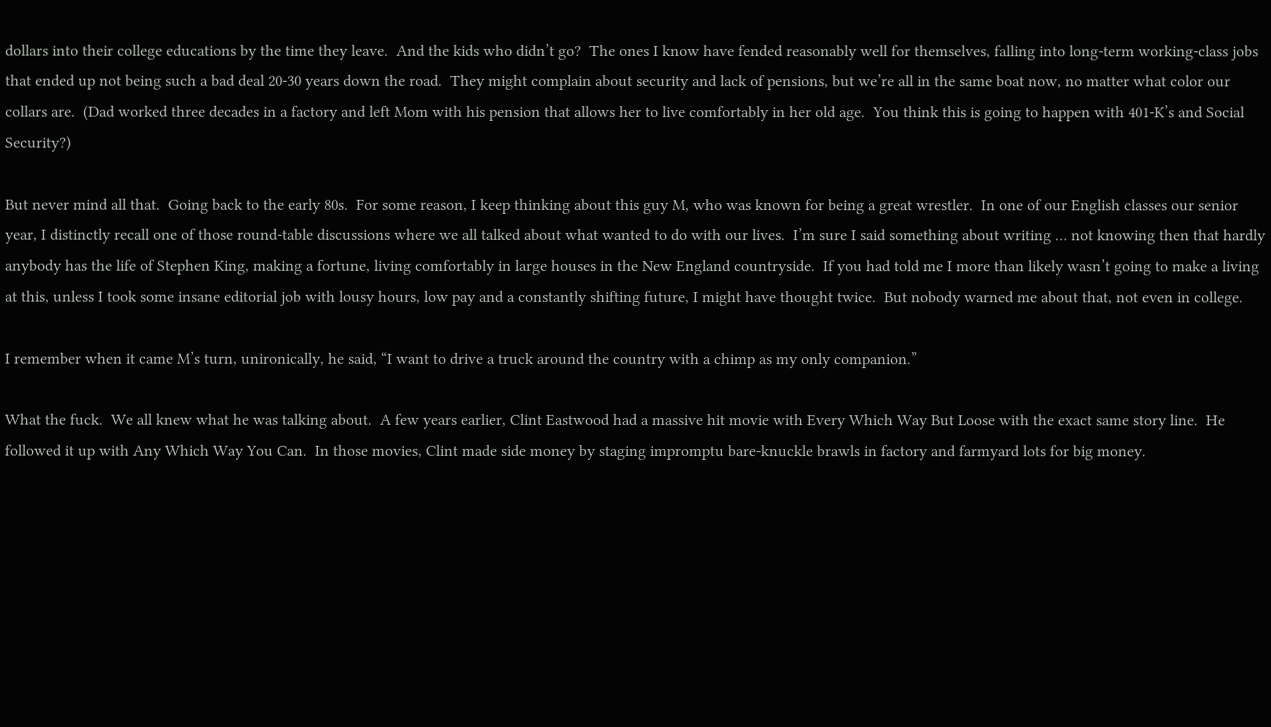dollars into their college educations by the time they leave.  And the kids who didn’t go?  The ones I know have fended reasonably well for themselves, falling into long-term working-class jobs that ended up not being such a bad deal 20-30 years down the road.  They might complain about security and lack of pensions, but we’re all in the same boat now, no matter what color our collars are.  (Dad worked three decades in a factory and left Mom with his pension that allows her to live comfortably in her old age.  You think this is going to happen with 401-K’s and Social Security?)

But never mind all that.  Going back to the early 80s.  For some reason, I keep thinking about this guy M, who was known for being a great wrestler.  In one of our English classes our senior year, I distinctly recall one of those round-table discussions where we all talked about what wanted to do with our lives.  I’m sure I said something about writing … not knowing then that hardly anybody has the life of Stephen King, making a fortune, living comfortably in large houses in the New England countryside.  If you had told me I more than likely wasn’t going to make a living at this, unless I took some insane editorial job with lousy hours, low pay and a constantly shifting future, I might have thought twice.  But nobody warned me about that, not even in college.

I remember when it came M’s turn, unironically, he said, “I want to drive a truck around the country with a chimp as my only companion.”

What the fuck.  We all knew what he was talking about.  A few years earlier, Clint Eastwood had a massive hit movie with Every Which Way But Loose with the exact same story line.  He followed it up with Any Which Way You Can.  In those movies, Clint made side money by staging impromptu bare-knuckle brawls in factory and farmyard lots for big money.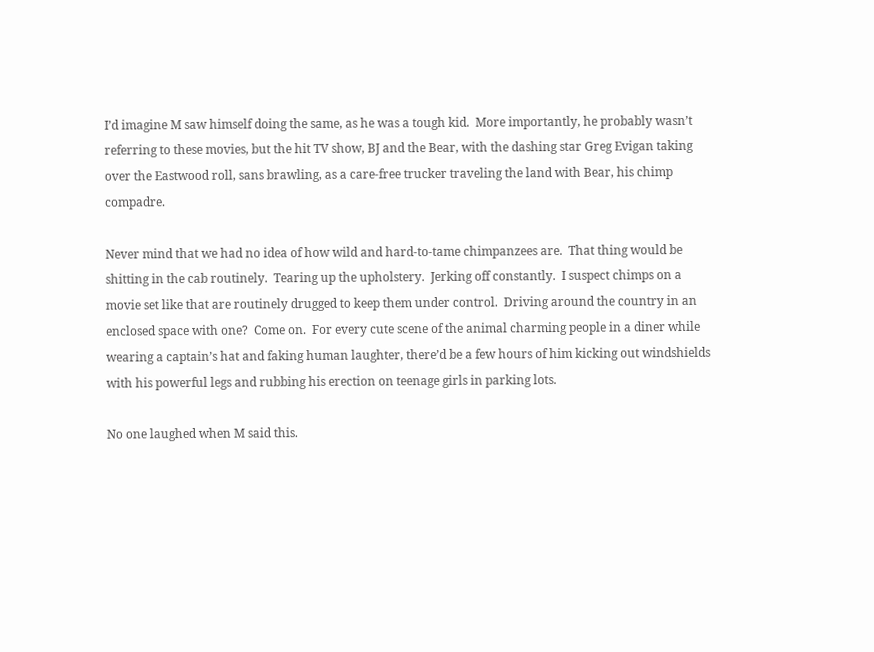I’d imagine M saw himself doing the same, as he was a tough kid.  More importantly, he probably wasn’t referring to these movies, but the hit TV show, BJ and the Bear, with the dashing star Greg Evigan taking over the Eastwood roll, sans brawling, as a care-free trucker traveling the land with Bear, his chimp compadre.

Never mind that we had no idea of how wild and hard-to-tame chimpanzees are.  That thing would be shitting in the cab routinely.  Tearing up the upholstery.  Jerking off constantly.  I suspect chimps on a movie set like that are routinely drugged to keep them under control.  Driving around the country in an enclosed space with one?  Come on.  For every cute scene of the animal charming people in a diner while wearing a captain’s hat and faking human laughter, there’d be a few hours of him kicking out windshields with his powerful legs and rubbing his erection on teenage girls in parking lots.

No one laughed when M said this.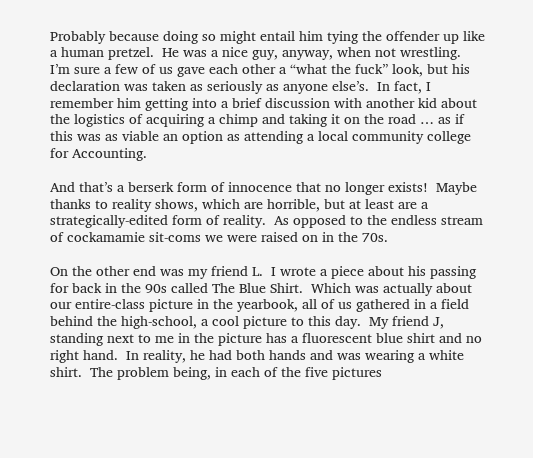Probably because doing so might entail him tying the offender up like a human pretzel.  He was a nice guy, anyway, when not wrestling.  I’m sure a few of us gave each other a “what the fuck” look, but his declaration was taken as seriously as anyone else’s.  In fact, I remember him getting into a brief discussion with another kid about the logistics of acquiring a chimp and taking it on the road … as if this was as viable an option as attending a local community college for Accounting.

And that’s a berserk form of innocence that no longer exists!  Maybe thanks to reality shows, which are horrible, but at least are a strategically-edited form of reality.  As opposed to the endless stream of cockamamie sit-coms we were raised on in the 70s.

On the other end was my friend L.  I wrote a piece about his passing for back in the 90s called The Blue Shirt.  Which was actually about our entire-class picture in the yearbook, all of us gathered in a field behind the high-school, a cool picture to this day.  My friend J, standing next to me in the picture has a fluorescent blue shirt and no right hand.  In reality, he had both hands and was wearing a white shirt.  The problem being, in each of the five pictures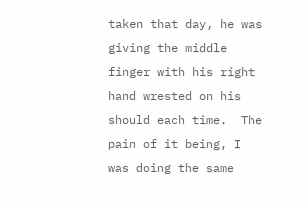taken that day, he was giving the middle finger with his right hand wrested on his should each time.  The pain of it being, I was doing the same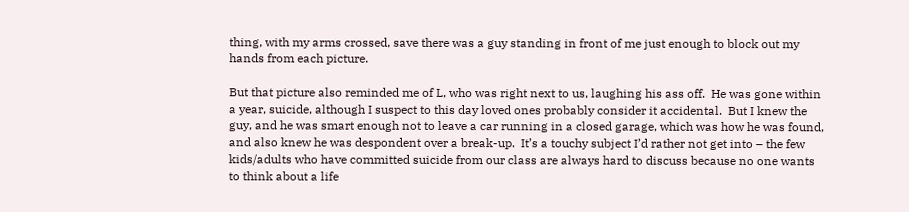thing, with my arms crossed, save there was a guy standing in front of me just enough to block out my hands from each picture.

But that picture also reminded me of L, who was right next to us, laughing his ass off.  He was gone within a year, suicide, although I suspect to this day loved ones probably consider it accidental.  But I knew the guy, and he was smart enough not to leave a car running in a closed garage, which was how he was found, and also knew he was despondent over a break-up.  It’s a touchy subject I’d rather not get into – the few kids/adults who have committed suicide from our class are always hard to discuss because no one wants to think about a life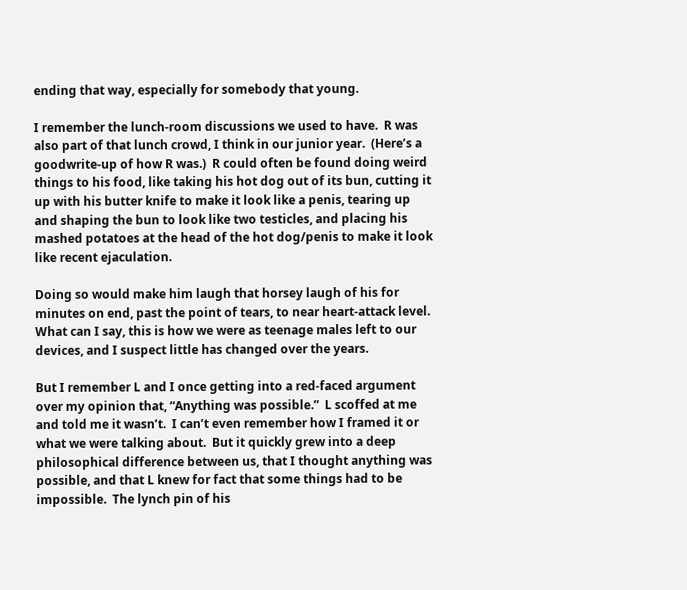ending that way, especially for somebody that young.

I remember the lunch-room discussions we used to have.  R was also part of that lunch crowd, I think in our junior year.  (Here’s a goodwrite-up of how R was.)  R could often be found doing weird things to his food, like taking his hot dog out of its bun, cutting it up with his butter knife to make it look like a penis, tearing up and shaping the bun to look like two testicles, and placing his mashed potatoes at the head of the hot dog/penis to make it look like recent ejaculation.

Doing so would make him laugh that horsey laugh of his for minutes on end, past the point of tears, to near heart-attack level.  What can I say, this is how we were as teenage males left to our devices, and I suspect little has changed over the years.

But I remember L and I once getting into a red-faced argument over my opinion that, “Anything was possible.”  L scoffed at me and told me it wasn’t.  I can’t even remember how I framed it or what we were talking about.  But it quickly grew into a deep philosophical difference between us, that I thought anything was possible, and that L knew for fact that some things had to be impossible.  The lynch pin of his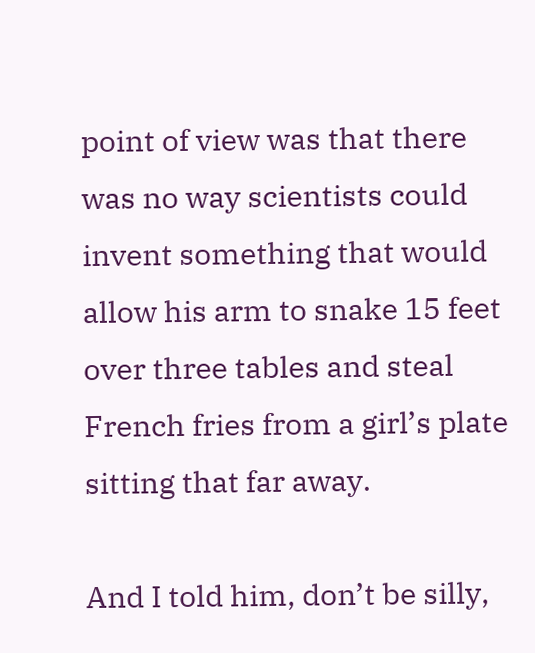point of view was that there was no way scientists could invent something that would allow his arm to snake 15 feet over three tables and steal French fries from a girl’s plate sitting that far away.

And I told him, don’t be silly,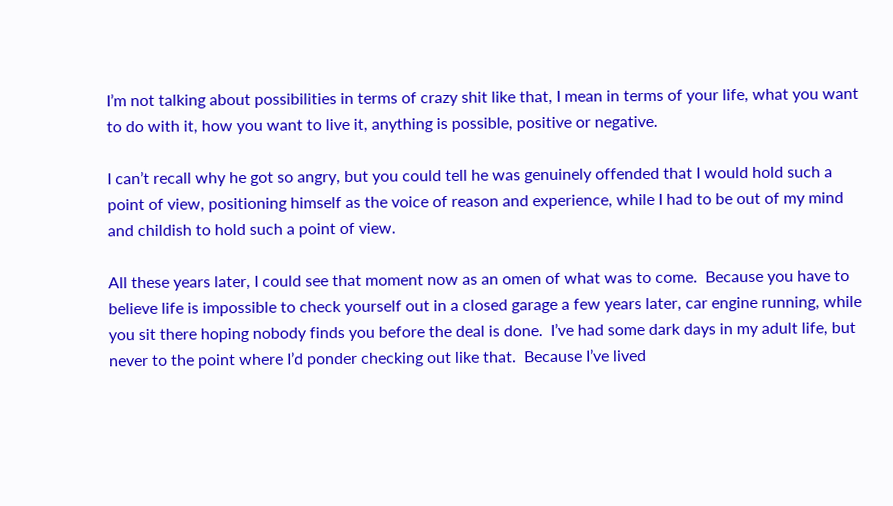I’m not talking about possibilities in terms of crazy shit like that, I mean in terms of your life, what you want to do with it, how you want to live it, anything is possible, positive or negative.

I can’t recall why he got so angry, but you could tell he was genuinely offended that I would hold such a point of view, positioning himself as the voice of reason and experience, while I had to be out of my mind and childish to hold such a point of view.

All these years later, I could see that moment now as an omen of what was to come.  Because you have to believe life is impossible to check yourself out in a closed garage a few years later, car engine running, while you sit there hoping nobody finds you before the deal is done.  I’ve had some dark days in my adult life, but never to the point where I’d ponder checking out like that.  Because I’ve lived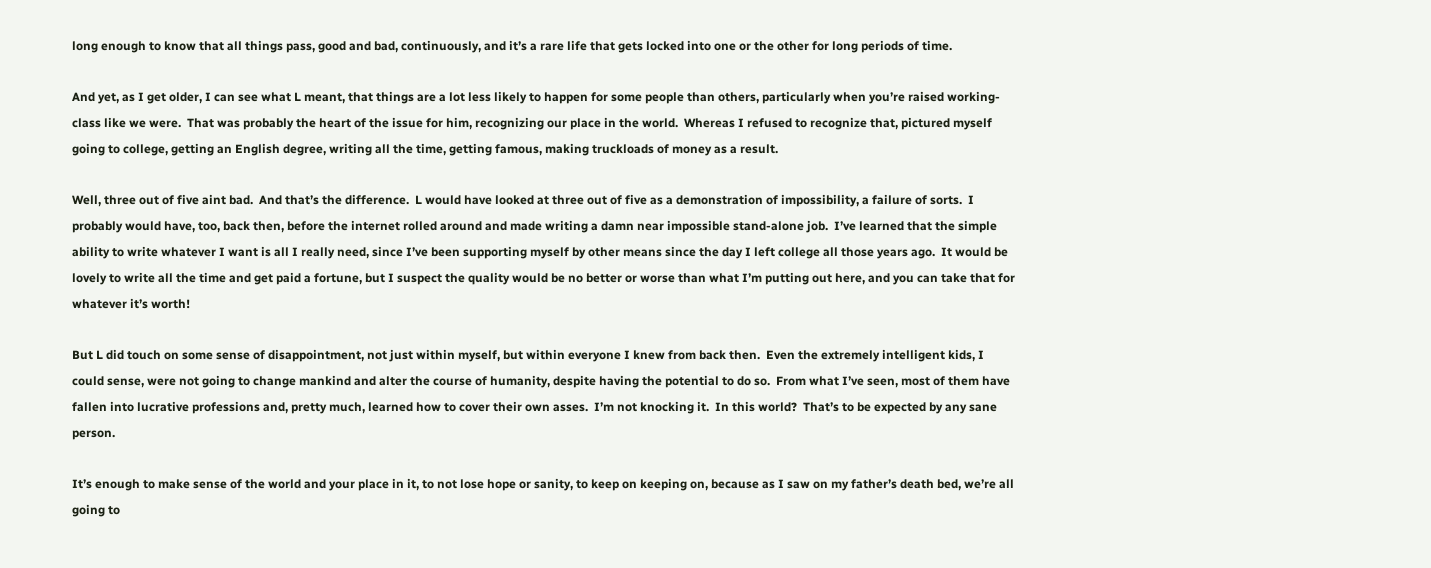long enough to know that all things pass, good and bad, continuously, and it’s a rare life that gets locked into one or the other for long periods of time.

And yet, as I get older, I can see what L meant, that things are a lot less likely to happen for some people than others, particularly when you’re raised working-class like we were.  That was probably the heart of the issue for him, recognizing our place in the world.  Whereas I refused to recognize that, pictured myself going to college, getting an English degree, writing all the time, getting famous, making truckloads of money as a result.

Well, three out of five aint bad.  And that’s the difference.  L would have looked at three out of five as a demonstration of impossibility, a failure of sorts.  I probably would have, too, back then, before the internet rolled around and made writing a damn near impossible stand-alone job.  I’ve learned that the simple ability to write whatever I want is all I really need, since I’ve been supporting myself by other means since the day I left college all those years ago.  It would be lovely to write all the time and get paid a fortune, but I suspect the quality would be no better or worse than what I’m putting out here, and you can take that for whatever it’s worth!

But L did touch on some sense of disappointment, not just within myself, but within everyone I knew from back then.  Even the extremely intelligent kids, I could sense, were not going to change mankind and alter the course of humanity, despite having the potential to do so.  From what I’ve seen, most of them have fallen into lucrative professions and, pretty much, learned how to cover their own asses.  I’m not knocking it.  In this world?  That’s to be expected by any sane person.

It’s enough to make sense of the world and your place in it, to not lose hope or sanity, to keep on keeping on, because as I saw on my father’s death bed, we’re all going to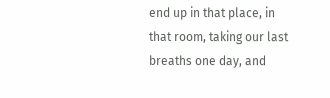end up in that place, in that room, taking our last breaths one day, and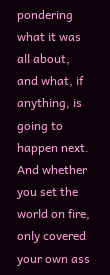pondering what it was all about, and what, if anything, is going to happen next.  And whether you set the world on fire, only covered your own ass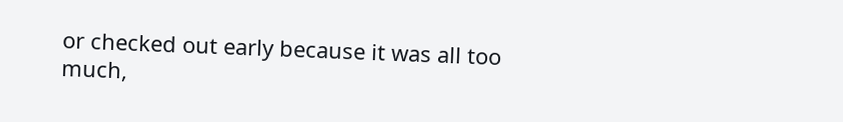or checked out early because it was all too much,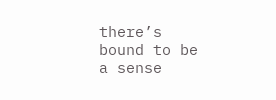there’s bound to be a sense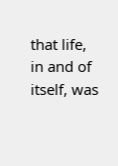that life, in and of itself, was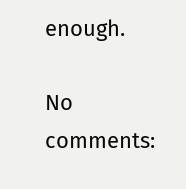enough.

No comments: